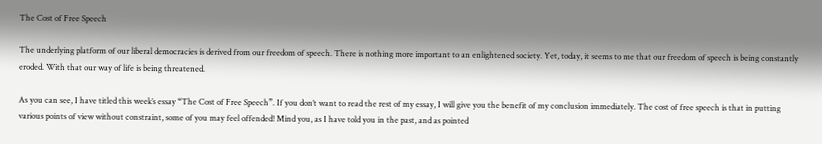The Cost of Free Speech

The underlying platform of our liberal democracies is derived from our freedom of speech. There is nothing more important to an enlightened society. Yet, today, it seems to me that our freedom of speech is being constantly eroded. With that our way of life is being threatened.

As you can see, I have titled this week’s essay “The Cost of Free Speech”. If you don’t want to read the rest of my essay, I will give you the benefit of my conclusion immediately. The cost of free speech is that in putting various points of view without constraint, some of you may feel offended! Mind you, as I have told you in the past, and as pointed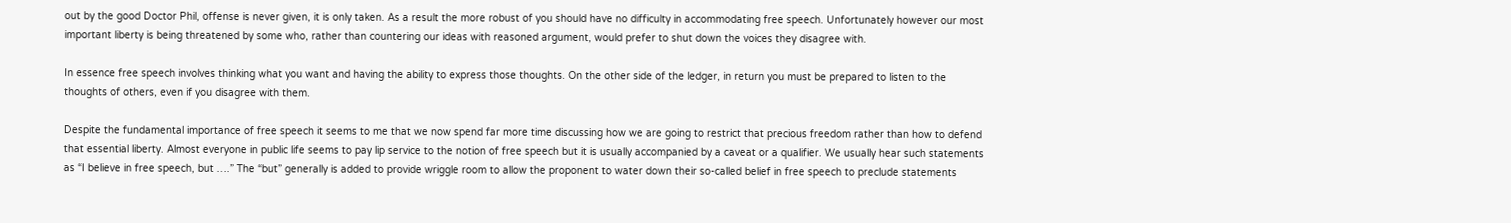out by the good Doctor Phil, offense is never given, it is only taken. As a result the more robust of you should have no difficulty in accommodating free speech. Unfortunately however our most important liberty is being threatened by some who, rather than countering our ideas with reasoned argument, would prefer to shut down the voices they disagree with.

In essence free speech involves thinking what you want and having the ability to express those thoughts. On the other side of the ledger, in return you must be prepared to listen to the thoughts of others, even if you disagree with them.

Despite the fundamental importance of free speech it seems to me that we now spend far more time discussing how we are going to restrict that precious freedom rather than how to defend that essential liberty. Almost everyone in public life seems to pay lip service to the notion of free speech but it is usually accompanied by a caveat or a qualifier. We usually hear such statements as “I believe in free speech, but ….” The “but” generally is added to provide wriggle room to allow the proponent to water down their so-called belief in free speech to preclude statements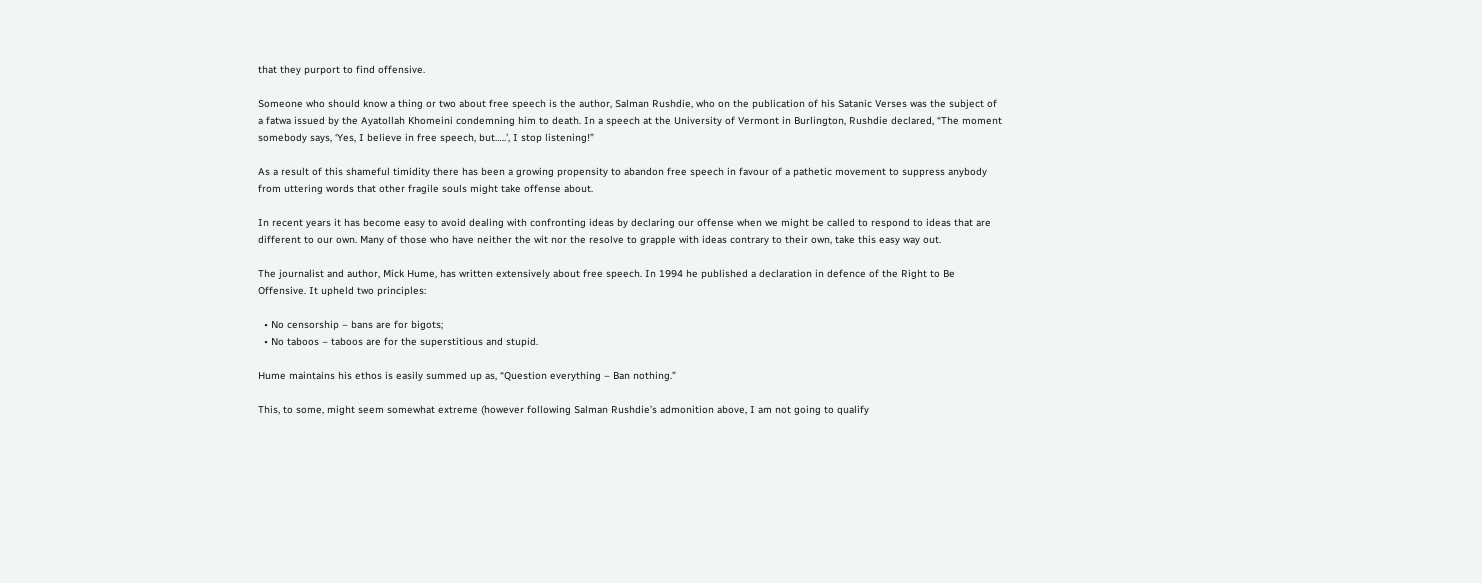that they purport to find offensive.

Someone who should know a thing or two about free speech is the author, Salman Rushdie, who on the publication of his Satanic Verses was the subject of a fatwa issued by the Ayatollah Khomeini condemning him to death. In a speech at the University of Vermont in Burlington, Rushdie declared, “The moment somebody says, ‘Yes, I believe in free speech, but…..’, I stop listening!”

As a result of this shameful timidity there has been a growing propensity to abandon free speech in favour of a pathetic movement to suppress anybody from uttering words that other fragile souls might take offense about.

In recent years it has become easy to avoid dealing with confronting ideas by declaring our offense when we might be called to respond to ideas that are different to our own. Many of those who have neither the wit nor the resolve to grapple with ideas contrary to their own, take this easy way out.

The journalist and author, Mick Hume, has written extensively about free speech. In 1994 he published a declaration in defence of the Right to Be Offensive. It upheld two principles:

  • No censorship – bans are for bigots;
  • No taboos – taboos are for the superstitious and stupid.

Hume maintains his ethos is easily summed up as, “Question everything – Ban nothing.”

This, to some, might seem somewhat extreme (however following Salman Rushdie’s admonition above, I am not going to qualify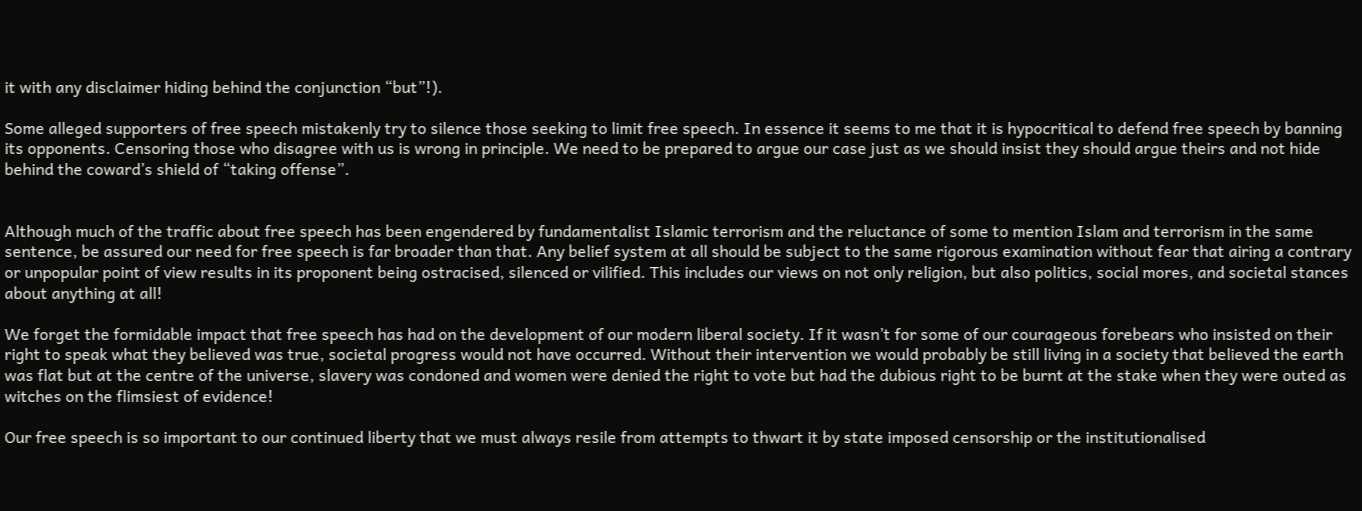it with any disclaimer hiding behind the conjunction “but”!).

Some alleged supporters of free speech mistakenly try to silence those seeking to limit free speech. In essence it seems to me that it is hypocritical to defend free speech by banning its opponents. Censoring those who disagree with us is wrong in principle. We need to be prepared to argue our case just as we should insist they should argue theirs and not hide behind the coward’s shield of “taking offense”.


Although much of the traffic about free speech has been engendered by fundamentalist Islamic terrorism and the reluctance of some to mention Islam and terrorism in the same sentence, be assured our need for free speech is far broader than that. Any belief system at all should be subject to the same rigorous examination without fear that airing a contrary or unpopular point of view results in its proponent being ostracised, silenced or vilified. This includes our views on not only religion, but also politics, social mores, and societal stances about anything at all!

We forget the formidable impact that free speech has had on the development of our modern liberal society. If it wasn’t for some of our courageous forebears who insisted on their right to speak what they believed was true, societal progress would not have occurred. Without their intervention we would probably be still living in a society that believed the earth was flat but at the centre of the universe, slavery was condoned and women were denied the right to vote but had the dubious right to be burnt at the stake when they were outed as witches on the flimsiest of evidence!

Our free speech is so important to our continued liberty that we must always resile from attempts to thwart it by state imposed censorship or the institutionalised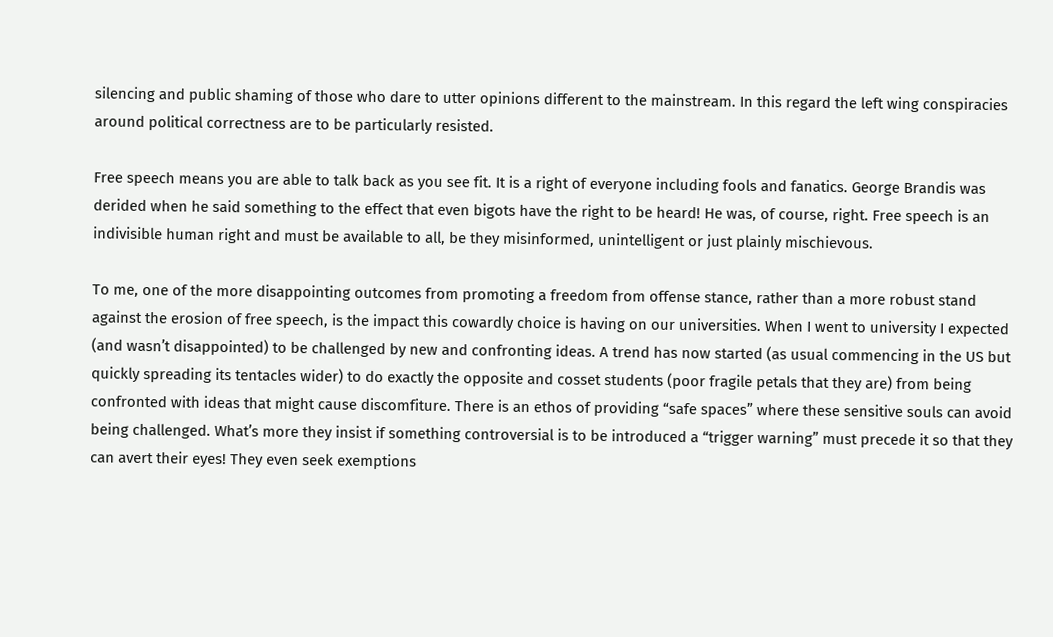silencing and public shaming of those who dare to utter opinions different to the mainstream. In this regard the left wing conspiracies around political correctness are to be particularly resisted.

Free speech means you are able to talk back as you see fit. It is a right of everyone including fools and fanatics. George Brandis was derided when he said something to the effect that even bigots have the right to be heard! He was, of course, right. Free speech is an indivisible human right and must be available to all, be they misinformed, unintelligent or just plainly mischievous.

To me, one of the more disappointing outcomes from promoting a freedom from offense stance, rather than a more robust stand against the erosion of free speech, is the impact this cowardly choice is having on our universities. When I went to university I expected (and wasn’t disappointed) to be challenged by new and confronting ideas. A trend has now started (as usual commencing in the US but quickly spreading its tentacles wider) to do exactly the opposite and cosset students (poor fragile petals that they are) from being confronted with ideas that might cause discomfiture. There is an ethos of providing “safe spaces” where these sensitive souls can avoid being challenged. What’s more they insist if something controversial is to be introduced a “trigger warning” must precede it so that they can avert their eyes! They even seek exemptions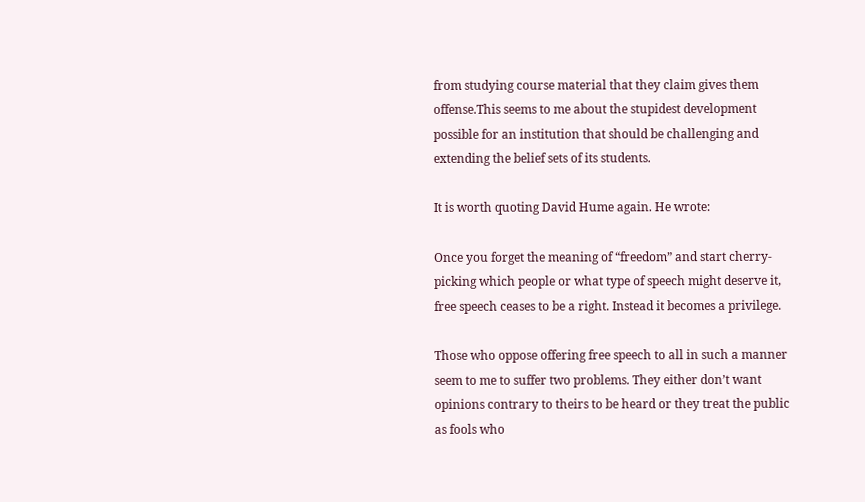from studying course material that they claim gives them offense.This seems to me about the stupidest development possible for an institution that should be challenging and extending the belief sets of its students.

It is worth quoting David Hume again. He wrote:

Once you forget the meaning of “freedom” and start cherry-picking which people or what type of speech might deserve it, free speech ceases to be a right. Instead it becomes a privilege.

Those who oppose offering free speech to all in such a manner seem to me to suffer two problems. They either don’t want opinions contrary to theirs to be heard or they treat the public as fools who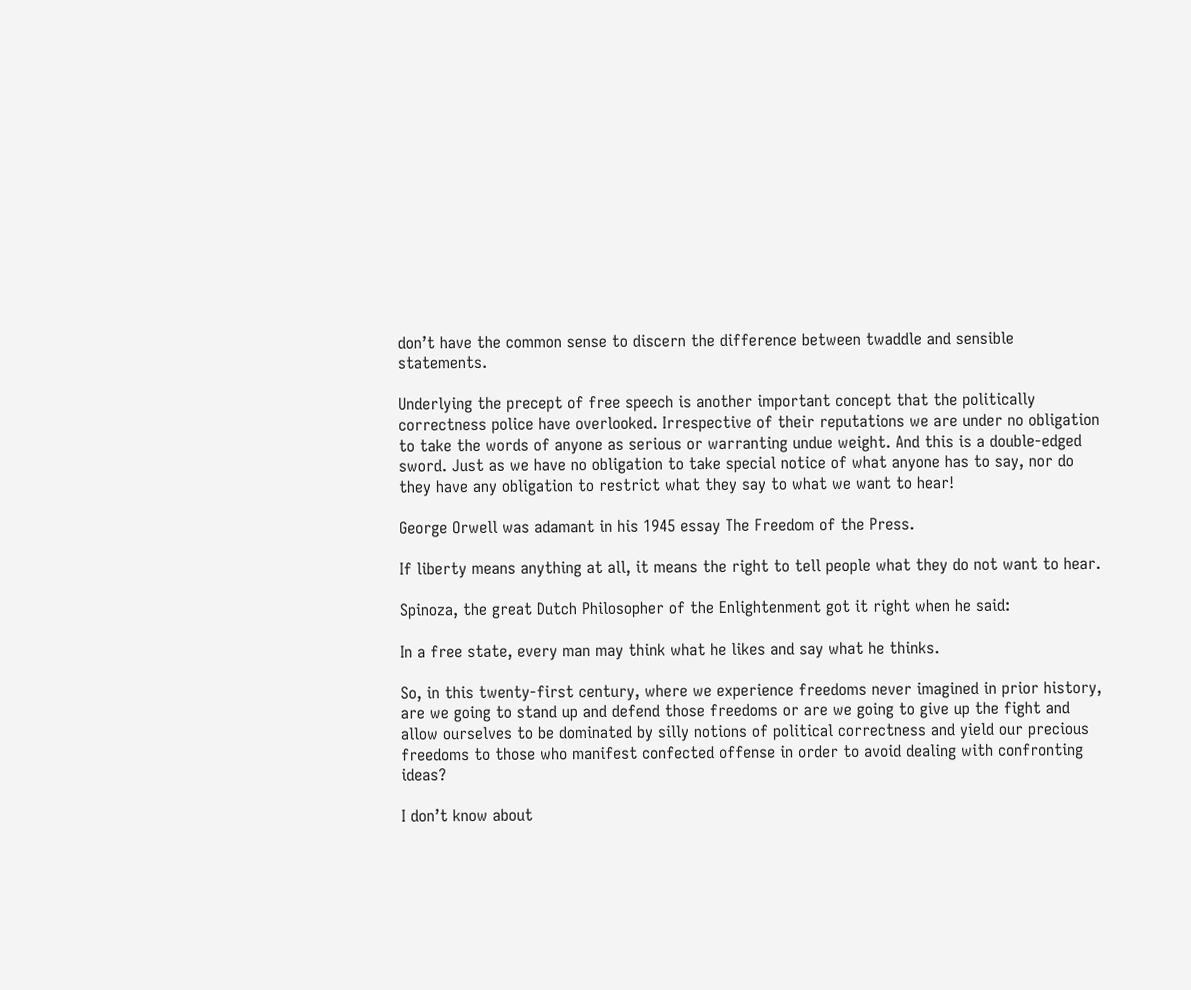don’t have the common sense to discern the difference between twaddle and sensible statements.

Underlying the precept of free speech is another important concept that the politically correctness police have overlooked. Irrespective of their reputations we are under no obligation to take the words of anyone as serious or warranting undue weight. And this is a double-edged sword. Just as we have no obligation to take special notice of what anyone has to say, nor do they have any obligation to restrict what they say to what we want to hear!

George Orwell was adamant in his 1945 essay The Freedom of the Press.

If liberty means anything at all, it means the right to tell people what they do not want to hear.

Spinoza, the great Dutch Philosopher of the Enlightenment got it right when he said:

In a free state, every man may think what he likes and say what he thinks.

So, in this twenty-first century, where we experience freedoms never imagined in prior history, are we going to stand up and defend those freedoms or are we going to give up the fight and allow ourselves to be dominated by silly notions of political correctness and yield our precious freedoms to those who manifest confected offense in order to avoid dealing with confronting ideas?

I don’t know about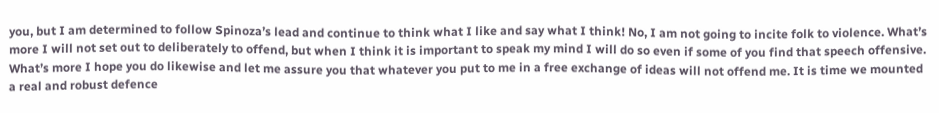you, but I am determined to follow Spinoza’s lead and continue to think what I like and say what I think! No, I am not going to incite folk to violence. What’s more I will not set out to deliberately to offend, but when I think it is important to speak my mind I will do so even if some of you find that speech offensive. What’s more I hope you do likewise and let me assure you that whatever you put to me in a free exchange of ideas will not offend me. It is time we mounted a real and robust defence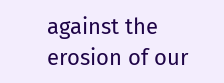against the erosion of our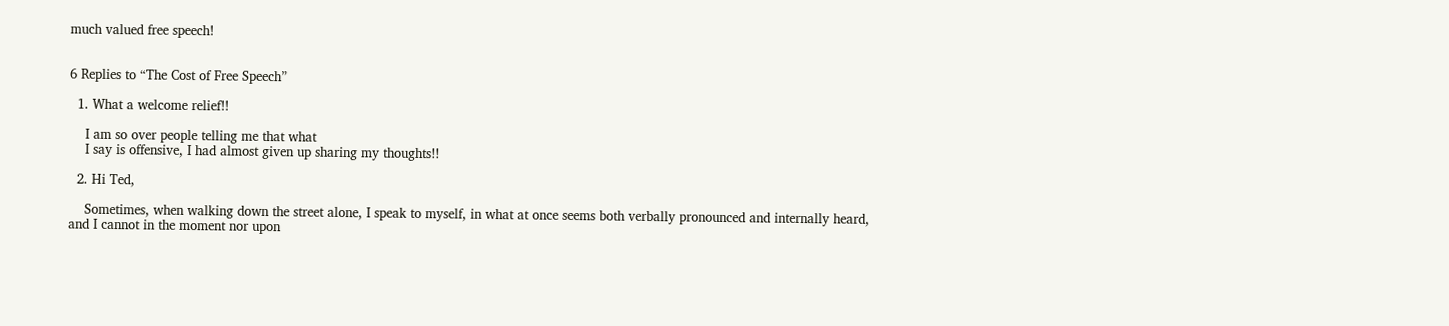much valued free speech!


6 Replies to “The Cost of Free Speech”

  1. What a welcome relief!!

    I am so over people telling me that what
    I say is offensive, I had almost given up sharing my thoughts!!

  2. Hi Ted,

    Sometimes, when walking down the street alone, I speak to myself, in what at once seems both verbally pronounced and internally heard, and I cannot in the moment nor upon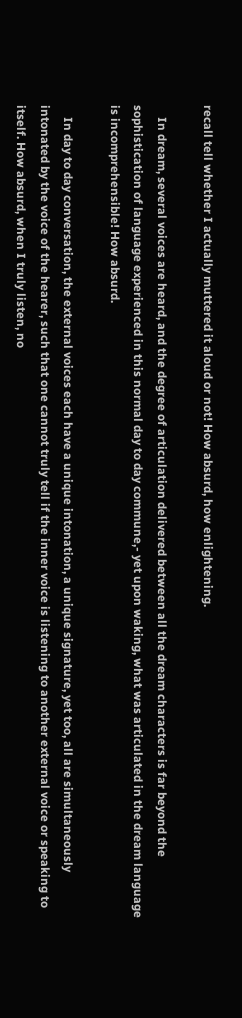recall tell whether I actually muttered it aloud or not! How absurd, how enlightening.

    In dream, several voices are heard, and the degree of articulation delivered between all the dream characters is far beyond the sophistication of language experienced in this normal day to day commune,- yet upon waking, what was articulated in the dream language is incomprehensible! How absurd.

    In day to day conversation, the external voices each have a unique intonation, a unique signature, yet too, all are simultaneously intonated by the voice of the hearer, such that one cannot truly tell if the inner voice is listening to another external voice or speaking to itself. How absurd, when I truly listen, no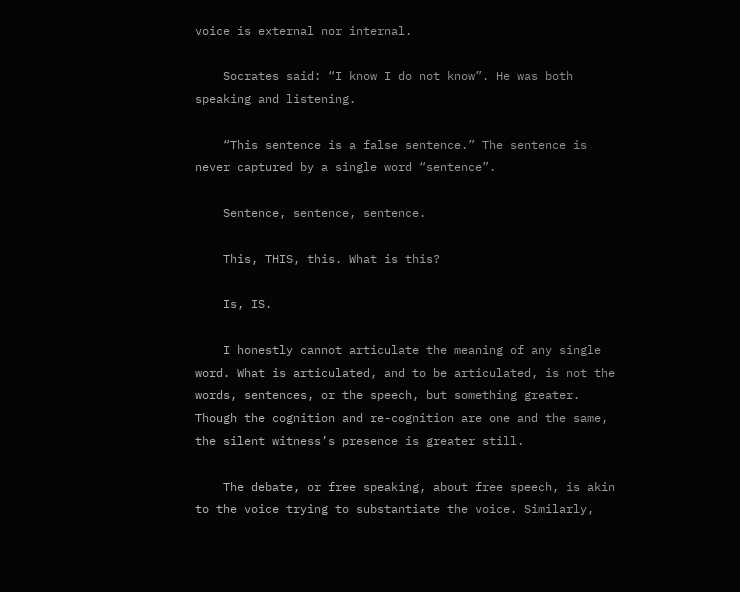voice is external nor internal.

    Socrates said: “I know I do not know”. He was both speaking and listening.

    “This sentence is a false sentence.” The sentence is never captured by a single word “sentence”.

    Sentence, sentence, sentence.

    This, THIS, this. What is this?

    Is, IS.

    I honestly cannot articulate the meaning of any single word. What is articulated, and to be articulated, is not the words, sentences, or the speech, but something greater. Though the cognition and re-cognition are one and the same, the silent witness’s presence is greater still.

    The debate, or free speaking, about free speech, is akin to the voice trying to substantiate the voice. Similarly,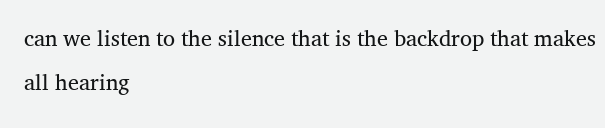can we listen to the silence that is the backdrop that makes all hearing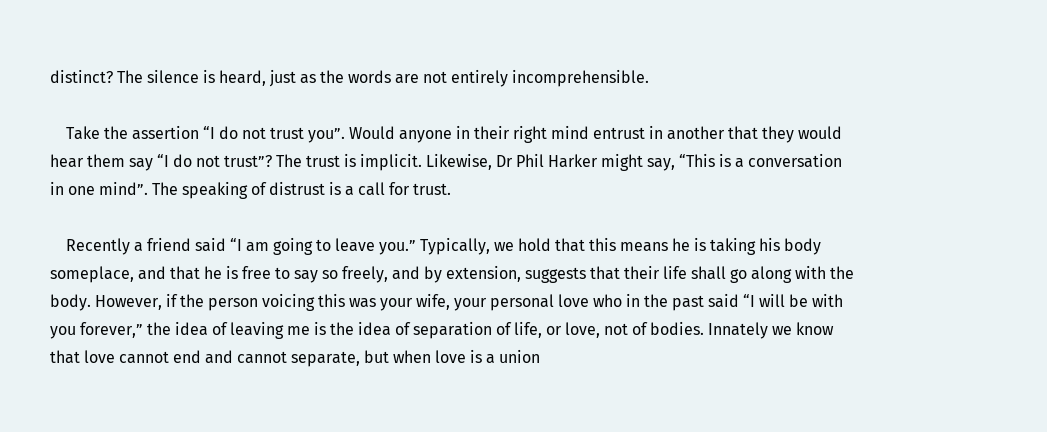distinct? The silence is heard, just as the words are not entirely incomprehensible.

    Take the assertion “I do not trust you”. Would anyone in their right mind entrust in another that they would hear them say “I do not trust”? The trust is implicit. Likewise, Dr Phil Harker might say, “This is a conversation in one mind”. The speaking of distrust is a call for trust.

    Recently a friend said “I am going to leave you.” Typically, we hold that this means he is taking his body someplace, and that he is free to say so freely, and by extension, suggests that their life shall go along with the body. However, if the person voicing this was your wife, your personal love who in the past said “I will be with you forever,” the idea of leaving me is the idea of separation of life, or love, not of bodies. Innately we know that love cannot end and cannot separate, but when love is a union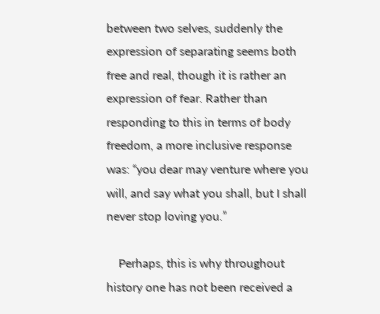between two selves, suddenly the expression of separating seems both free and real, though it is rather an expression of fear. Rather than responding to this in terms of body freedom, a more inclusive response was: “you dear may venture where you will, and say what you shall, but I shall never stop loving you.”

    Perhaps, this is why throughout history one has not been received a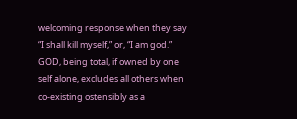welcoming response when they say “I shall kill myself,” or, “I am god.” GOD, being total, if owned by one self alone, excludes all others when co-existing ostensibly as a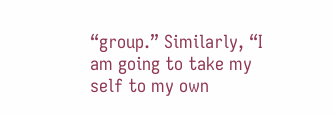“group.” Similarly, “I am going to take my self to my own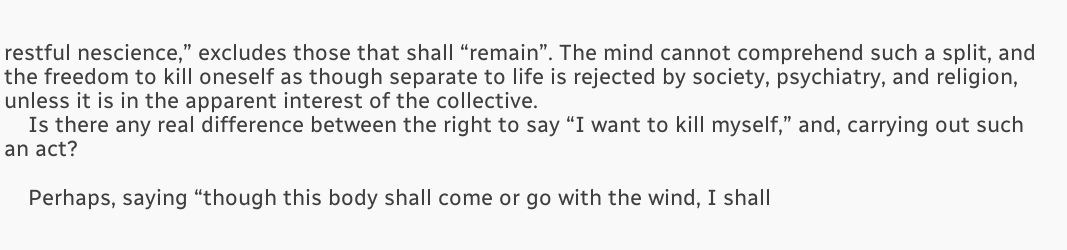restful nescience,” excludes those that shall “remain”. The mind cannot comprehend such a split, and the freedom to kill oneself as though separate to life is rejected by society, psychiatry, and religion, unless it is in the apparent interest of the collective.
    Is there any real difference between the right to say “I want to kill myself,” and, carrying out such an act?

    Perhaps, saying “though this body shall come or go with the wind, I shall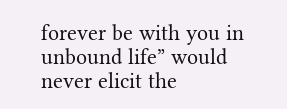forever be with you in unbound life” would never elicit the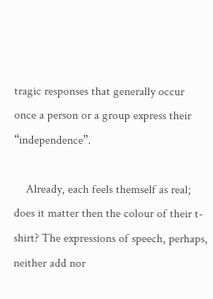tragic responses that generally occur once a person or a group express their “independence”.

    Already, each feels themself as real; does it matter then the colour of their t-shirt? The expressions of speech, perhaps, neither add nor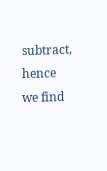subtract, hence we find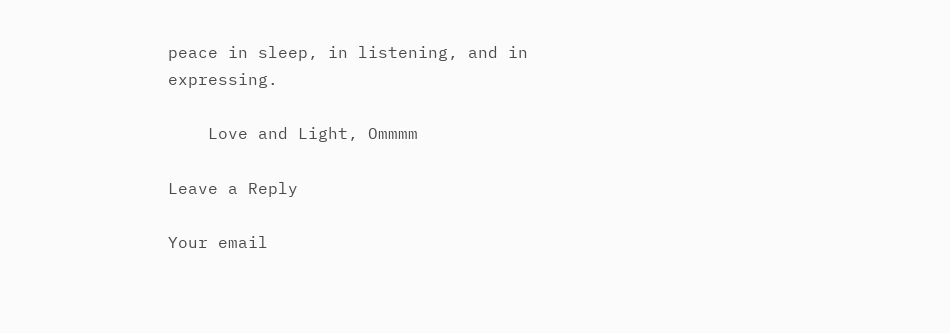peace in sleep, in listening, and in expressing.

    Love and Light, Ommmm

Leave a Reply

Your email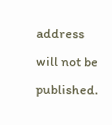address will not be published.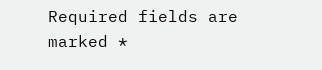Required fields are marked *